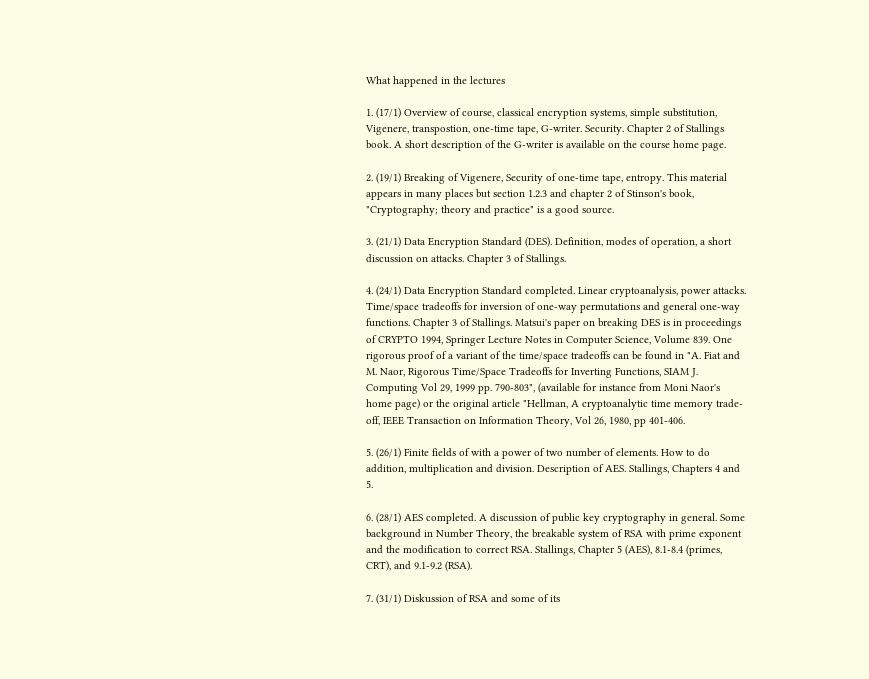What happened in the lectures

1. (17/1) Overview of course, classical encryption systems, simple substitution, Vigenere, transpostion, one-time tape, G-writer. Security. Chapter 2 of Stallings book. A short description of the G-writer is available on the course home page.

2. (19/1) Breaking of Vigenere, Security of one-time tape, entropy. This material appears in many places but section 1.2.3 and chapter 2 of Stinson's book, "Cryptography; theory and practice" is a good source.

3. (21/1) Data Encryption Standard (DES). Definition, modes of operation, a short discussion on attacks. Chapter 3 of Stallings.

4. (24/1) Data Encryption Standard completed. Linear cryptoanalysis, power attacks. Time/space tradeoffs for inversion of one-way permutations and general one-way functions. Chapter 3 of Stallings. Matsui's paper on breaking DES is in proceedings of CRYPTO 1994, Springer Lecture Notes in Computer Science, Volume 839. One rigorous proof of a variant of the time/space tradeoffs can be found in "A. Fiat and M. Naor, Rigorous Time/Space Tradeoffs for Inverting Functions, SIAM J. Computing Vol 29, 1999 pp. 790-803", (available for instance from Moni Naor's home page) or the original article "Hellman, A cryptoanalytic time memory trade-off, IEEE Transaction on Information Theory, Vol 26, 1980, pp 401-406.

5. (26/1) Finite fields of with a power of two number of elements. How to do addition, multiplication and division. Description of AES. Stallings, Chapters 4 and 5.

6. (28/1) AES completed. A discussion of public key cryptography in general. Some background in Number Theory, the breakable system of RSA with prime exponent and the modification to correct RSA. Stallings, Chapter 5 (AES), 8.1-8.4 (primes, CRT), and 9.1-9.2 (RSA).

7. (31/1) Diskussion of RSA and some of its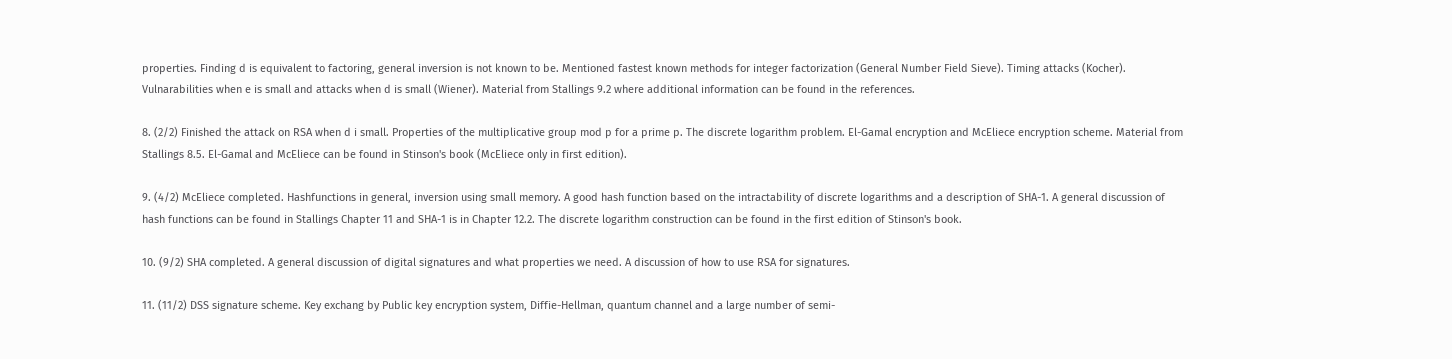properties. Finding d is equivalent to factoring, general inversion is not known to be. Mentioned fastest known methods for integer factorization (General Number Field Sieve). Timing attacks (Kocher). Vulnarabilities when e is small and attacks when d is small (Wiener). Material from Stallings 9.2 where additional information can be found in the references.

8. (2/2) Finished the attack on RSA when d i small. Properties of the multiplicative group mod p for a prime p. The discrete logarithm problem. El-Gamal encryption and McEliece encryption scheme. Material from Stallings 8.5. El-Gamal and McEliece can be found in Stinson's book (McEliece only in first edition).

9. (4/2) McEliece completed. Hashfunctions in general, inversion using small memory. A good hash function based on the intractability of discrete logarithms and a description of SHA-1. A general discussion of hash functions can be found in Stallings Chapter 11 and SHA-1 is in Chapter 12.2. The discrete logarithm construction can be found in the first edition of Stinson's book.

10. (9/2) SHA completed. A general discussion of digital signatures and what properties we need. A discussion of how to use RSA for signatures.

11. (11/2) DSS signature scheme. Key exchang by Public key encryption system, Diffie-Hellman, quantum channel and a large number of semi-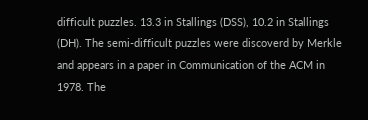difficult puzzles. 13.3 in Stallings (DSS), 10.2 in Stallings (DH). The semi-difficult puzzles were discoverd by Merkle and appears in a paper in Communication of the ACM in 1978. The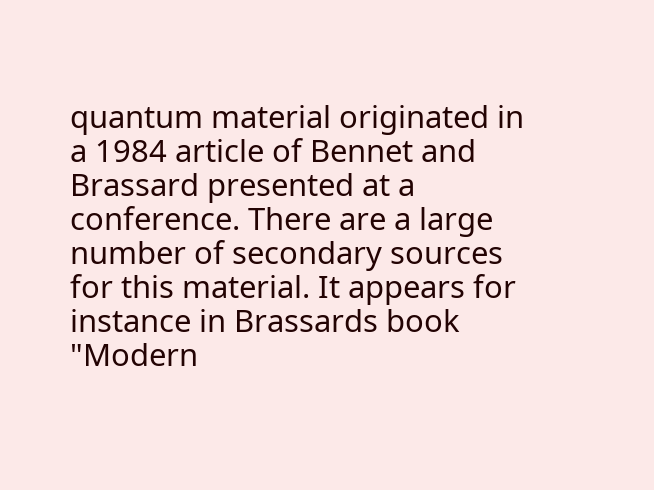quantum material originated in a 1984 article of Bennet and Brassard presented at a conference. There are a large number of secondary sources for this material. It appears for instance in Brassards book "Modern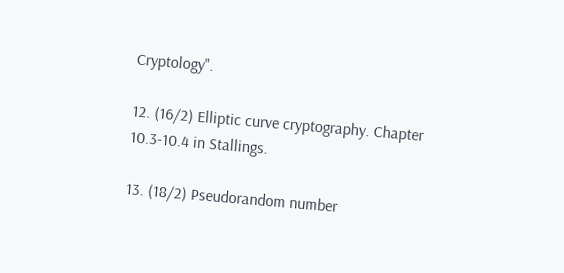Cryptology".

12. (16/2) Elliptic curve cryptography. Chapter 10.3-10.4 in Stallings.

13. (18/2) Pseudorandom number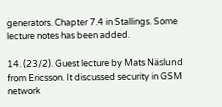generators. Chapter 7.4 in Stallings. Some lecture notes has been added.

14. (23/2). Guest lecture by Mats Näslund from Ericsson. It discussed security in GSM network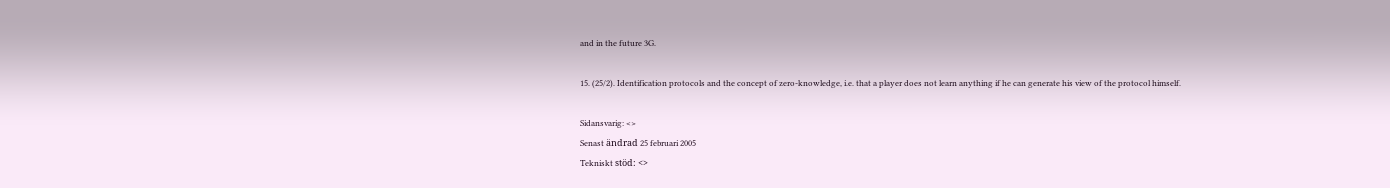and in the future 3G.

15. (25/2). Identification protocols and the concept of zero-knowledge, i.e. that a player does not learn anything if he can generate his view of the protocol himself.

Sidansvarig: <>
Senast ändrad 25 februari 2005
Tekniskt stöd: <>